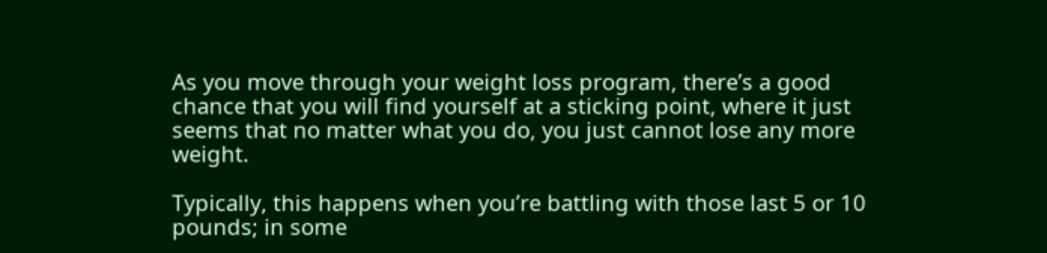As you move through your weight loss program, there’s a good chance that you will find yourself at a sticking point, where it just seems that no matter what you do, you just cannot lose any more weight.

Typically, this happens when you’re battling with those last 5 or 10 pounds; in some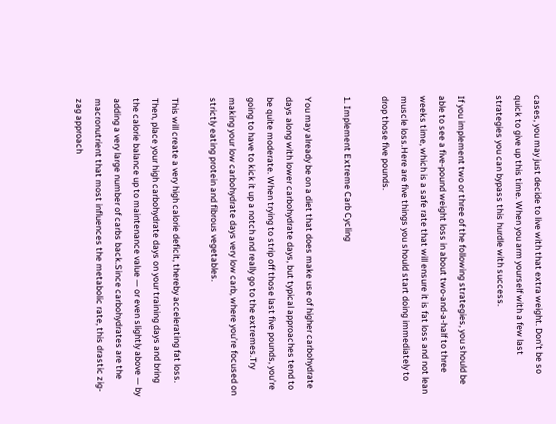cases, you may just decide to live with that extra weight. Don’t be so quick to give up this time. When you arm yourself with a few last strategies you can bypass this hurdle with success.

If you implement two or three of the following strategies, you should be able to see a five-pound weight loss in about two-and-a-half to three weeks time, which is a safe rate that will ensure it is fat loss and not lean muscle loss.Here are five things you should start doing immediately to drop those five pounds.

1. Implement Extreme Carb Cycling

You may already be on a diet that does make use of higher carbohydrate days along with lower carbohydrate days, but typical approaches tend to be quite moderate. When trying to strip off those last five pounds, you’re going to have to kick it up a notch and really go to the extremes.Try making your low carbohydrate days very low carb, where you’re focused on strictly eating protein and fibrous vegetables.

This will create a very high calorie deficit, thereby accelerating fat loss. Then, place your high carbohydrate days on your training days and bring the calorie balance up to maintenance value — or even slightly above — by adding a very large number of carbs back.Since carbohydrates are the macronutrient that most influences the metabolic rate, this drastic zig-zag approach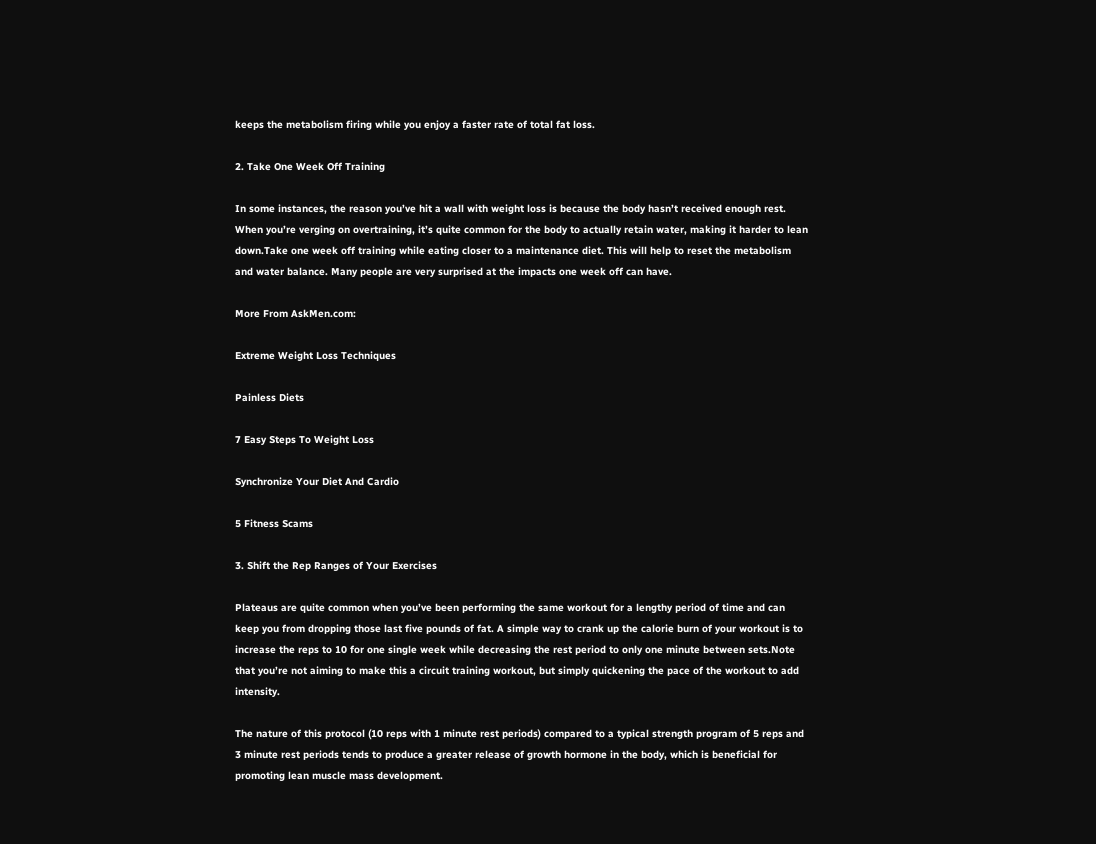keeps the metabolism firing while you enjoy a faster rate of total fat loss.

2. Take One Week Off Training

In some instances, the reason you’ve hit a wall with weight loss is because the body hasn’t received enough rest. When you’re verging on overtraining, it’s quite common for the body to actually retain water, making it harder to lean down.Take one week off training while eating closer to a maintenance diet. This will help to reset the metabolism and water balance. Many people are very surprised at the impacts one week off can have.

More From AskMen.com:

Extreme Weight Loss Techniques

Painless Diets

7 Easy Steps To Weight Loss

Synchronize Your Diet And Cardio

5 Fitness Scams

3. Shift the Rep Ranges of Your Exercises

Plateaus are quite common when you’ve been performing the same workout for a lengthy period of time and can keep you from dropping those last five pounds of fat. A simple way to crank up the calorie burn of your workout is to increase the reps to 10 for one single week while decreasing the rest period to only one minute between sets.Note that you’re not aiming to make this a circuit training workout, but simply quickening the pace of the workout to add intensity.

The nature of this protocol (10 reps with 1 minute rest periods) compared to a typical strength program of 5 reps and 3 minute rest periods tends to produce a greater release of growth hormone in the body, which is beneficial for promoting lean muscle mass development.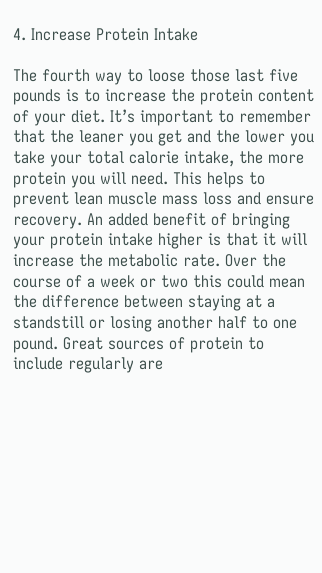4. Increase Protein Intake

The fourth way to loose those last five pounds is to increase the protein content of your diet. It’s important to remember that the leaner you get and the lower you take your total calorie intake, the more protein you will need. This helps to prevent lean muscle mass loss and ensure recovery. An added benefit of bringing your protein intake higher is that it will increase the metabolic rate. Over the course of a week or two this could mean the difference between staying at a standstill or losing another half to one pound. Great sources of protein to include regularly are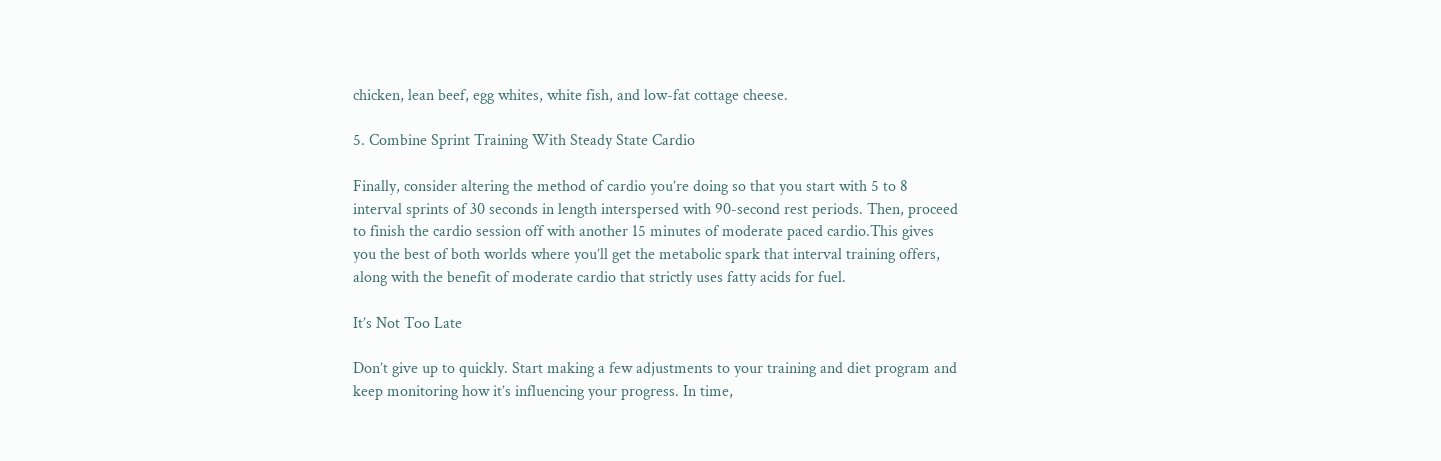chicken, lean beef, egg whites, white fish, and low-fat cottage cheese.

5. Combine Sprint Training With Steady State Cardio

Finally, consider altering the method of cardio you’re doing so that you start with 5 to 8 interval sprints of 30 seconds in length interspersed with 90-second rest periods. Then, proceed to finish the cardio session off with another 15 minutes of moderate paced cardio.This gives you the best of both worlds where you’ll get the metabolic spark that interval training offers, along with the benefit of moderate cardio that strictly uses fatty acids for fuel.

It’s Not Too Late

Don’t give up to quickly. Start making a few adjustments to your training and diet program and keep monitoring how it’s influencing your progress. In time,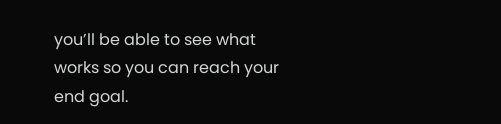you’ll be able to see what works so you can reach your end goal.